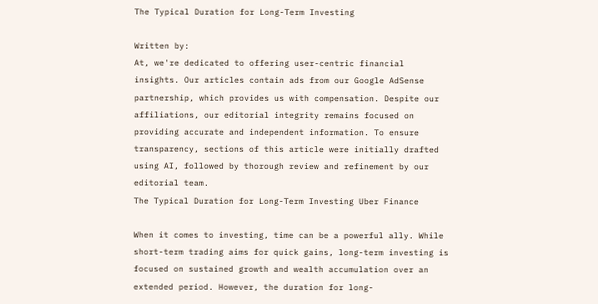The Typical Duration for Long-Term Investing

Written by:
At, we're dedicated to offering user-centric financial insights. Our articles contain ads from our Google AdSense partnership, which provides us with compensation. Despite our affiliations, our editorial integrity remains focused on providing accurate and independent information. To ensure transparency, sections of this article were initially drafted using AI, followed by thorough review and refinement by our editorial team.
The Typical Duration for Long-Term Investing Uber Finance

When it comes to investing, time can be a powerful ally. While short-term trading aims for quick gains, long-term investing is focused on sustained growth and wealth accumulation over an extended period. However, the duration for long-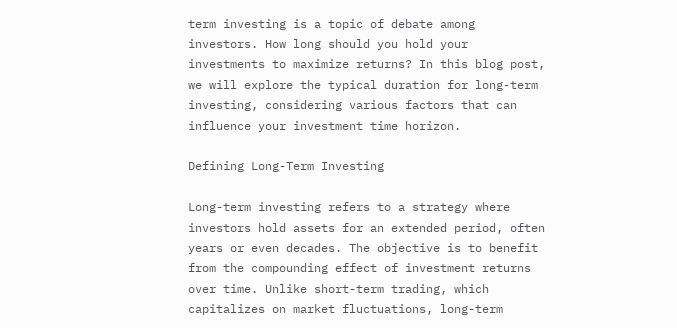term investing is a topic of debate among investors. How long should you hold your investments to maximize returns? In this blog post, we will explore the typical duration for long-term investing, considering various factors that can influence your investment time horizon.

Defining Long-Term Investing

Long-term investing refers to a strategy where investors hold assets for an extended period, often years or even decades. The objective is to benefit from the compounding effect of investment returns over time. Unlike short-term trading, which capitalizes on market fluctuations, long-term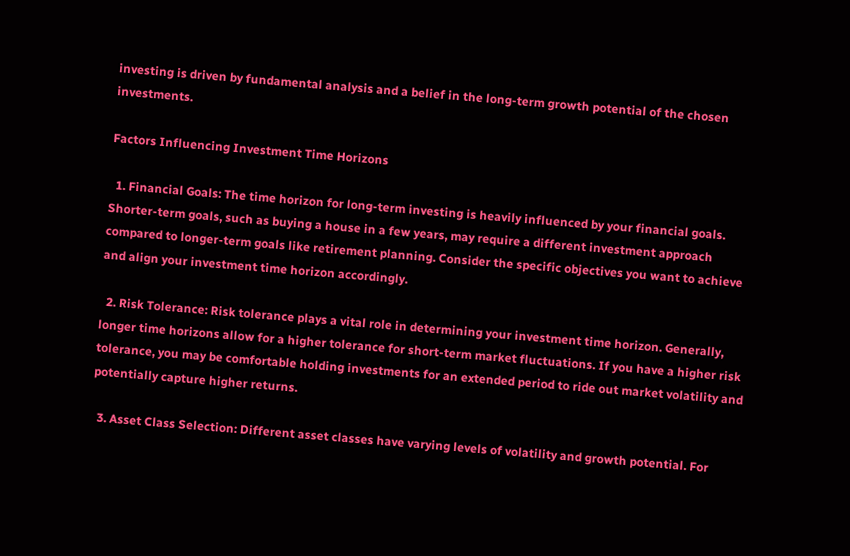investing is driven by fundamental analysis and a belief in the long-term growth potential of the chosen investments.

Factors Influencing Investment Time Horizons

  1. Financial Goals: The time horizon for long-term investing is heavily influenced by your financial goals. Shorter-term goals, such as buying a house in a few years, may require a different investment approach compared to longer-term goals like retirement planning. Consider the specific objectives you want to achieve and align your investment time horizon accordingly.

  2. Risk Tolerance: Risk tolerance plays a vital role in determining your investment time horizon. Generally, longer time horizons allow for a higher tolerance for short-term market fluctuations. If you have a higher risk tolerance, you may be comfortable holding investments for an extended period to ride out market volatility and potentially capture higher returns.

  3. Asset Class Selection: Different asset classes have varying levels of volatility and growth potential. For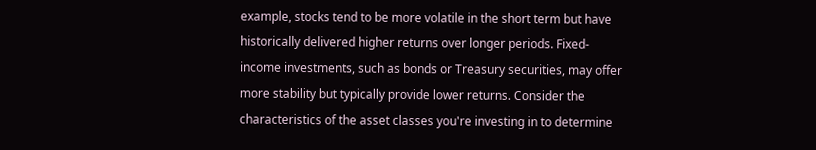example, stocks tend to be more volatile in the short term but have historically delivered higher returns over longer periods. Fixed-income investments, such as bonds or Treasury securities, may offer more stability but typically provide lower returns. Consider the characteristics of the asset classes you're investing in to determine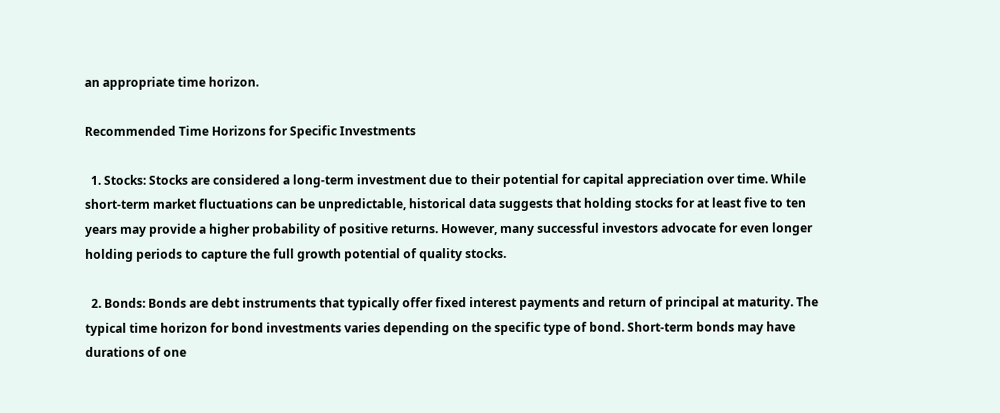an appropriate time horizon.

Recommended Time Horizons for Specific Investments

  1. Stocks: Stocks are considered a long-term investment due to their potential for capital appreciation over time. While short-term market fluctuations can be unpredictable, historical data suggests that holding stocks for at least five to ten years may provide a higher probability of positive returns. However, many successful investors advocate for even longer holding periods to capture the full growth potential of quality stocks.

  2. Bonds: Bonds are debt instruments that typically offer fixed interest payments and return of principal at maturity. The typical time horizon for bond investments varies depending on the specific type of bond. Short-term bonds may have durations of one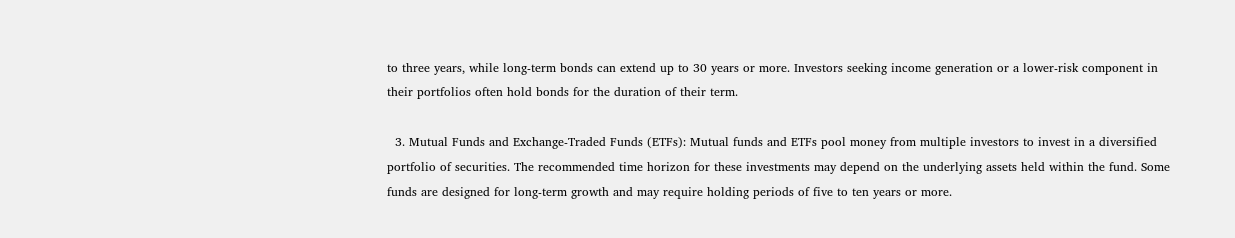to three years, while long-term bonds can extend up to 30 years or more. Investors seeking income generation or a lower-risk component in their portfolios often hold bonds for the duration of their term.

  3. Mutual Funds and Exchange-Traded Funds (ETFs): Mutual funds and ETFs pool money from multiple investors to invest in a diversified portfolio of securities. The recommended time horizon for these investments may depend on the underlying assets held within the fund. Some funds are designed for long-term growth and may require holding periods of five to ten years or more.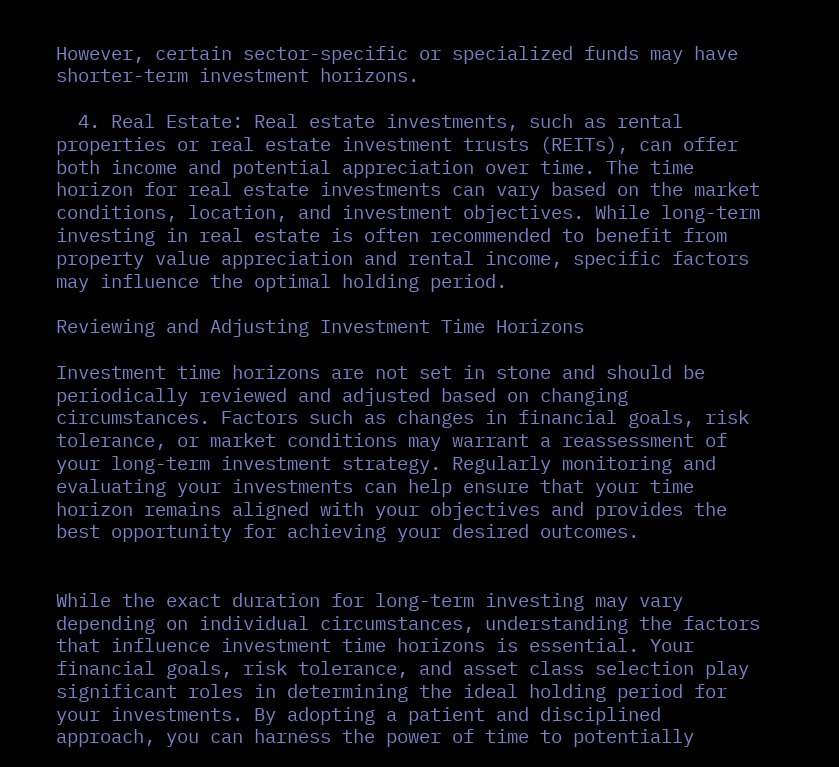However, certain sector-specific or specialized funds may have shorter-term investment horizons.

  4. Real Estate: Real estate investments, such as rental properties or real estate investment trusts (REITs), can offer both income and potential appreciation over time. The time horizon for real estate investments can vary based on the market conditions, location, and investment objectives. While long-term investing in real estate is often recommended to benefit from property value appreciation and rental income, specific factors may influence the optimal holding period.

Reviewing and Adjusting Investment Time Horizons

Investment time horizons are not set in stone and should be periodically reviewed and adjusted based on changing circumstances. Factors such as changes in financial goals, risk tolerance, or market conditions may warrant a reassessment of your long-term investment strategy. Regularly monitoring and evaluating your investments can help ensure that your time horizon remains aligned with your objectives and provides the best opportunity for achieving your desired outcomes.


While the exact duration for long-term investing may vary depending on individual circumstances, understanding the factors that influence investment time horizons is essential. Your financial goals, risk tolerance, and asset class selection play significant roles in determining the ideal holding period for your investments. By adopting a patient and disciplined approach, you can harness the power of time to potentially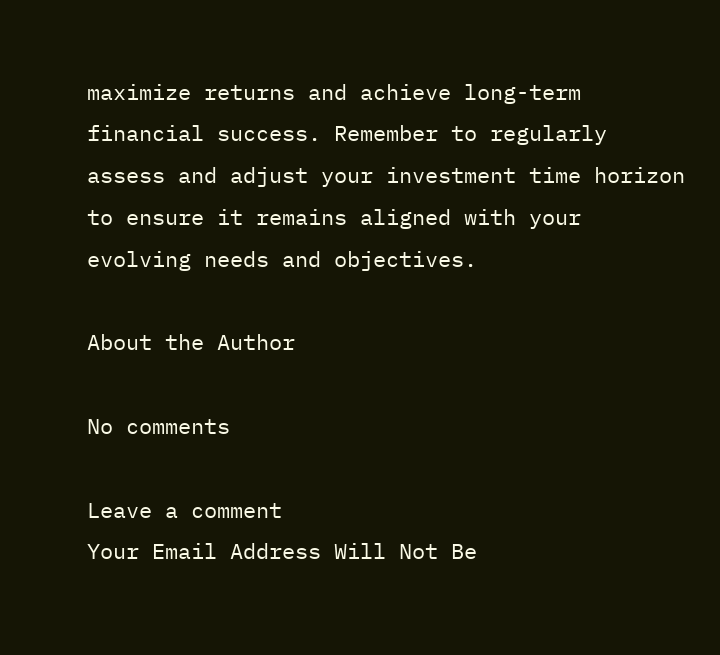maximize returns and achieve long-term financial success. Remember to regularly assess and adjust your investment time horizon to ensure it remains aligned with your evolving needs and objectives.

About the Author

No comments

Leave a comment
Your Email Address Will Not Be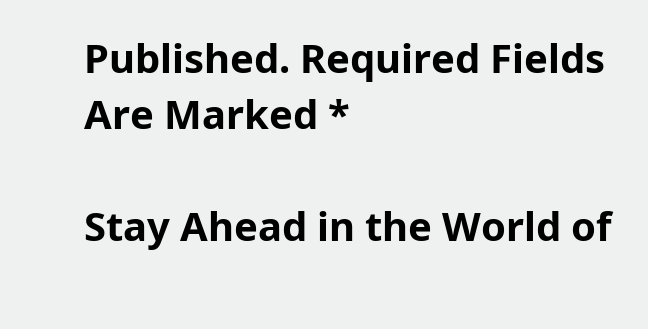Published. Required Fields Are Marked *

Stay Ahead in the World of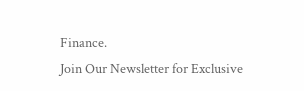Finance.
Join Our Newsletter for Exclusive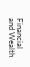Financial and Wealth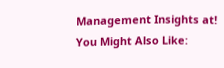Management Insights at!
You Might Also Like: